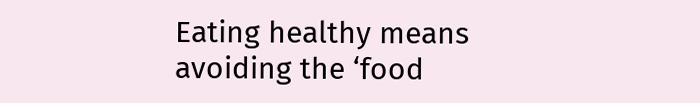Eating healthy means avoiding the ‘food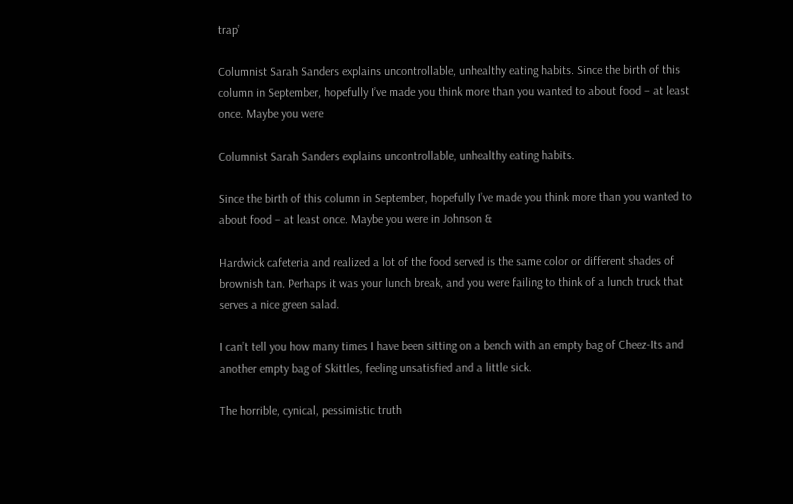trap’

Columnist Sarah Sanders explains uncontrollable, unhealthy eating habits. Since the birth of this column in September, hopefully I’ve made you think more than you wanted to about food – at least once. Maybe you were

Columnist Sarah Sanders explains uncontrollable, unhealthy eating habits.

Since the birth of this column in September, hopefully I’ve made you think more than you wanted to about food – at least once. Maybe you were in Johnson &

Hardwick cafeteria and realized a lot of the food served is the same color or different shades of brownish tan. Perhaps it was your lunch break, and you were failing to think of a lunch truck that serves a nice green salad.

I can’t tell you how many times I have been sitting on a bench with an empty bag of Cheez-Its and another empty bag of Skittles, feeling unsatisfied and a little sick.

The horrible, cynical, pessimistic truth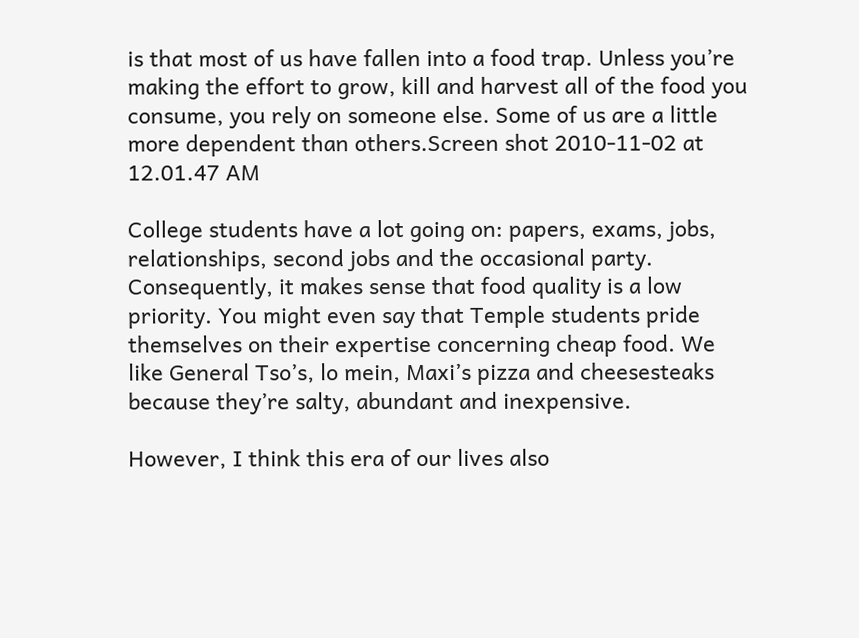is that most of us have fallen into a food trap. Unless you’re making the effort to grow, kill and harvest all of the food you consume, you rely on someone else. Some of us are a little more dependent than others.Screen shot 2010-11-02 at 12.01.47 AM

College students have a lot going on: papers, exams, jobs, relationships, second jobs and the occasional party. Consequently, it makes sense that food quality is a low priority. You might even say that Temple students pride themselves on their expertise concerning cheap food. We like General Tso’s, lo mein, Maxi’s pizza and cheesesteaks because they’re salty, abundant and inexpensive.

However, I think this era of our lives also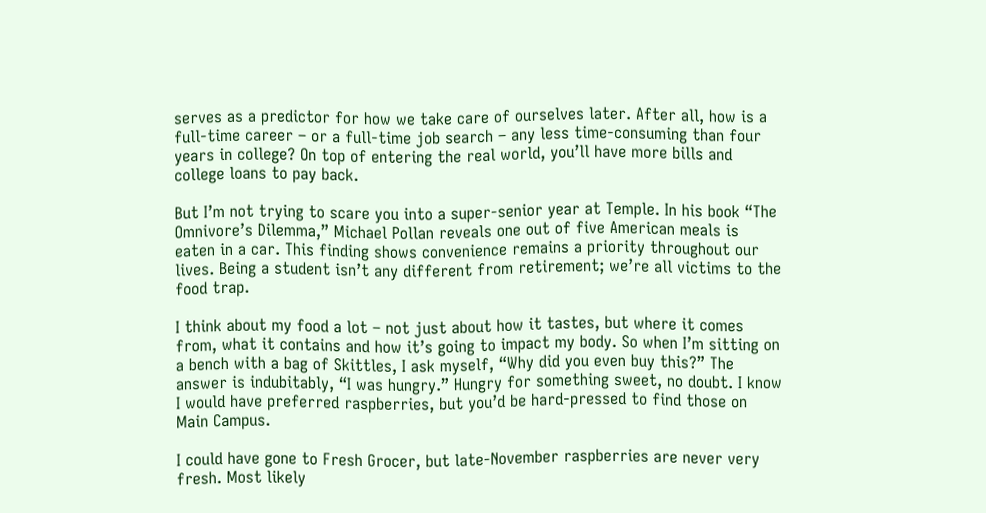serves as a predictor for how we take care of ourselves later. After all, how is a full-time career – or a full-time job search – any less time-consuming than four years in college? On top of entering the real world, you’ll have more bills and college loans to pay back.

But I’m not trying to scare you into a super-senior year at Temple. In his book “The Omnivore’s Dilemma,” Michael Pollan reveals one out of five American meals is eaten in a car. This finding shows convenience remains a priority throughout our lives. Being a student isn’t any different from retirement; we’re all victims to the food trap.

I think about my food a lot – not just about how it tastes, but where it comes from, what it contains and how it’s going to impact my body. So when I’m sitting on a bench with a bag of Skittles, I ask myself, “Why did you even buy this?” The answer is indubitably, “I was hungry.” Hungry for something sweet, no doubt. I know I would have preferred raspberries, but you’d be hard-pressed to find those on Main Campus.

I could have gone to Fresh Grocer, but late-November raspberries are never very fresh. Most likely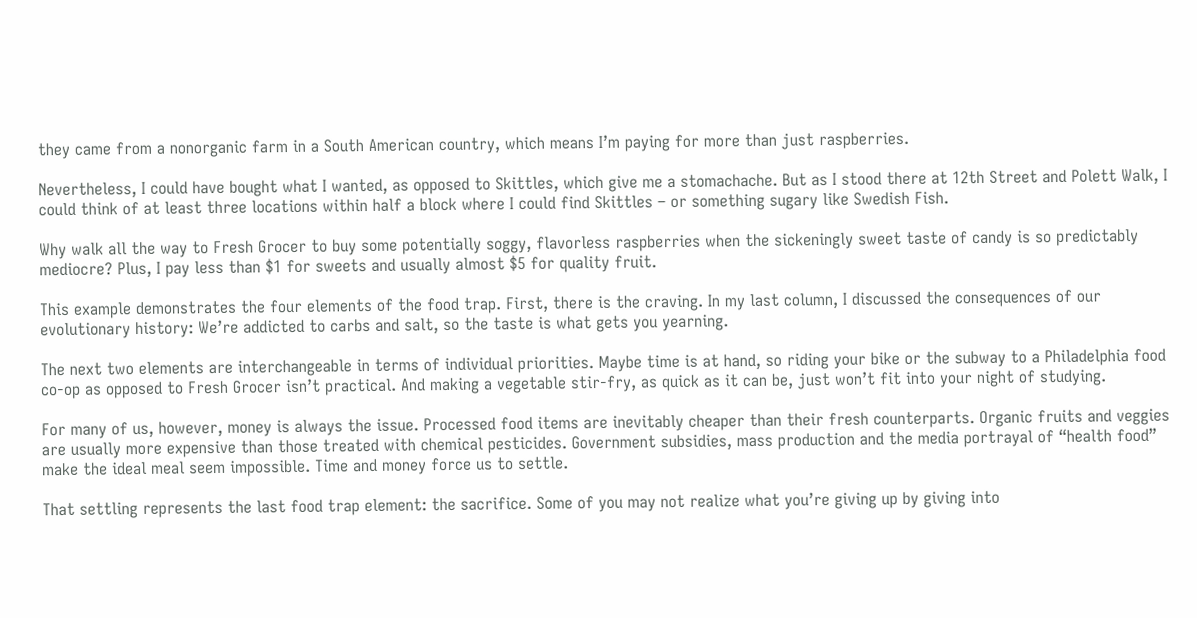they came from a nonorganic farm in a South American country, which means I’m paying for more than just raspberries.

Nevertheless, I could have bought what I wanted, as opposed to Skittles, which give me a stomachache. But as I stood there at 12th Street and Polett Walk, I could think of at least three locations within half a block where I could find Skittles – or something sugary like Swedish Fish.

Why walk all the way to Fresh Grocer to buy some potentially soggy, flavorless raspberries when the sickeningly sweet taste of candy is so predictably mediocre? Plus, I pay less than $1 for sweets and usually almost $5 for quality fruit.

This example demonstrates the four elements of the food trap. First, there is the craving. In my last column, I discussed the consequences of our evolutionary history: We’re addicted to carbs and salt, so the taste is what gets you yearning.

The next two elements are interchangeable in terms of individual priorities. Maybe time is at hand, so riding your bike or the subway to a Philadelphia food co-op as opposed to Fresh Grocer isn’t practical. And making a vegetable stir-fry, as quick as it can be, just won’t fit into your night of studying.

For many of us, however, money is always the issue. Processed food items are inevitably cheaper than their fresh counterparts. Organic fruits and veggies are usually more expensive than those treated with chemical pesticides. Government subsidies, mass production and the media portrayal of “health food” make the ideal meal seem impossible. Time and money force us to settle.

That settling represents the last food trap element: the sacrifice. Some of you may not realize what you’re giving up by giving into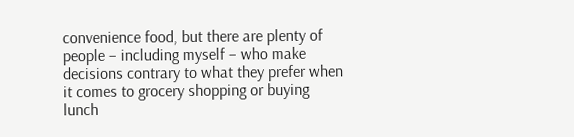convenience food, but there are plenty of people – including myself – who make decisions contrary to what they prefer when it comes to grocery shopping or buying lunch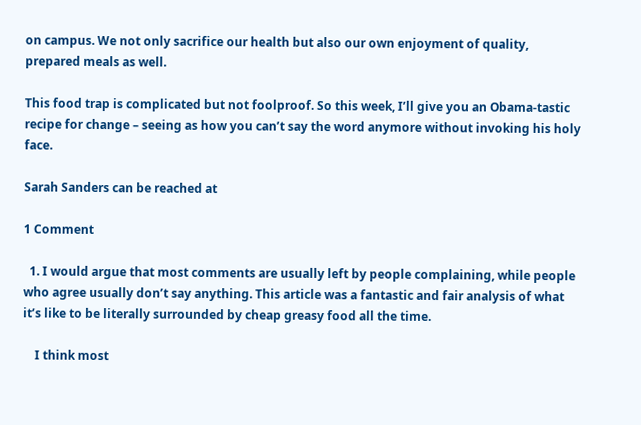on campus. We not only sacrifice our health but also our own enjoyment of quality, prepared meals as well.

This food trap is complicated but not foolproof. So this week, I’ll give you an Obama-tastic recipe for change – seeing as how you can’t say the word anymore without invoking his holy face.

Sarah Sanders can be reached at

1 Comment

  1. I would argue that most comments are usually left by people complaining, while people who agree usually don’t say anything. This article was a fantastic and fair analysis of what it’s like to be literally surrounded by cheap greasy food all the time.

    I think most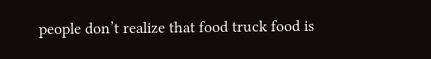people don’t realize that food truck food is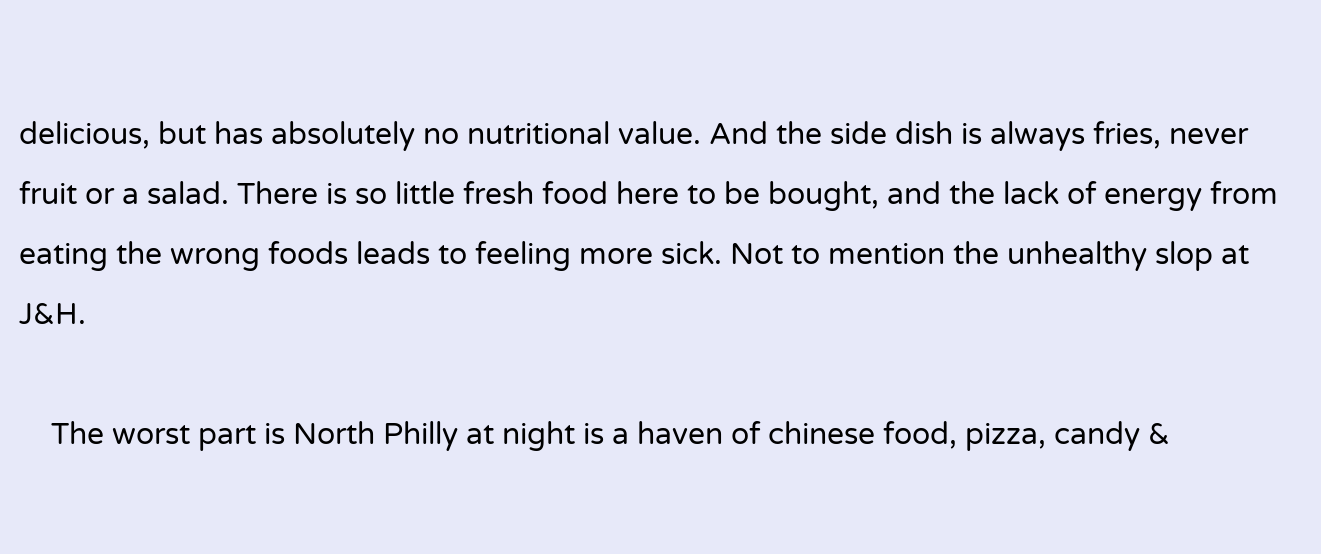delicious, but has absolutely no nutritional value. And the side dish is always fries, never fruit or a salad. There is so little fresh food here to be bought, and the lack of energy from eating the wrong foods leads to feeling more sick. Not to mention the unhealthy slop at J&H.

    The worst part is North Philly at night is a haven of chinese food, pizza, candy &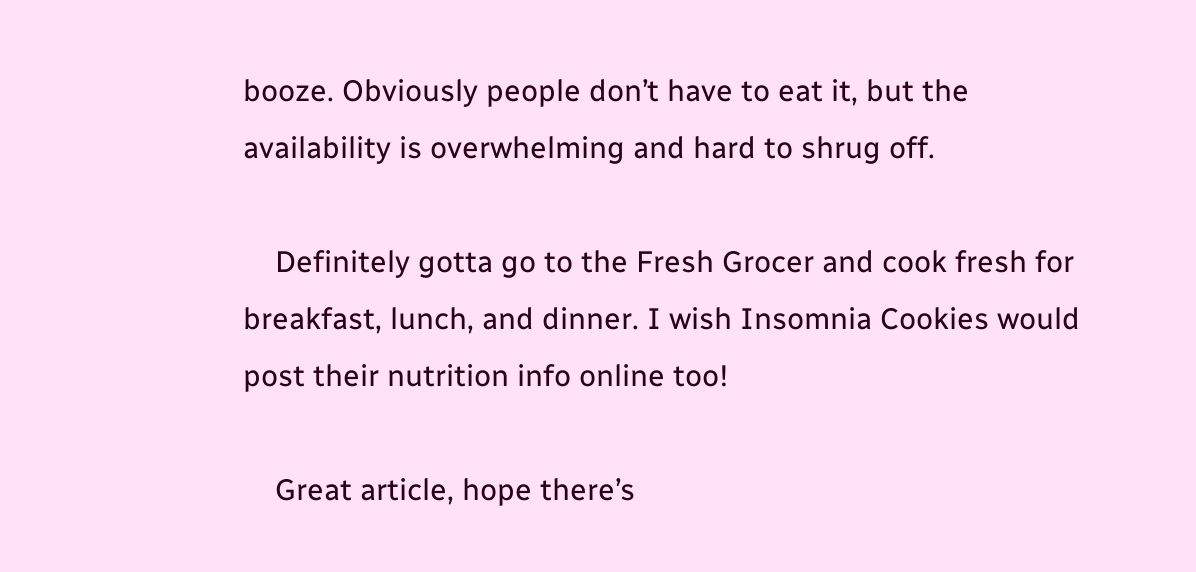booze. Obviously people don’t have to eat it, but the availability is overwhelming and hard to shrug off.

    Definitely gotta go to the Fresh Grocer and cook fresh for breakfast, lunch, and dinner. I wish Insomnia Cookies would post their nutrition info online too!

    Great article, hope there’s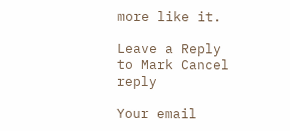more like it.

Leave a Reply to Mark Cancel reply

Your email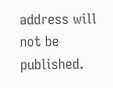address will not be published.